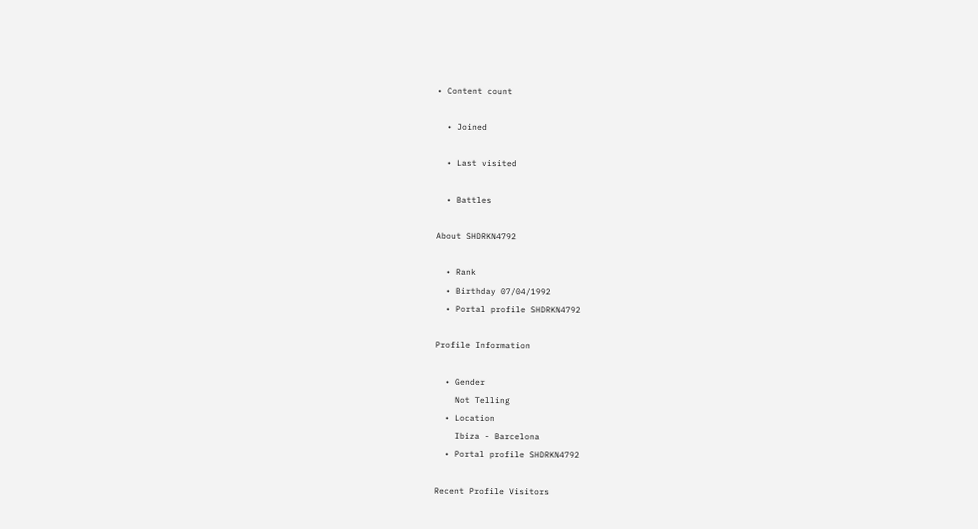• Content count

  • Joined

  • Last visited

  • Battles

About SHDRKN4792

  • Rank
  • Birthday 07/04/1992
  • Portal profile SHDRKN4792

Profile Information

  • Gender
    Not Telling
  • Location
    Ibiza - Barcelona
  • Portal profile SHDRKN4792

Recent Profile Visitors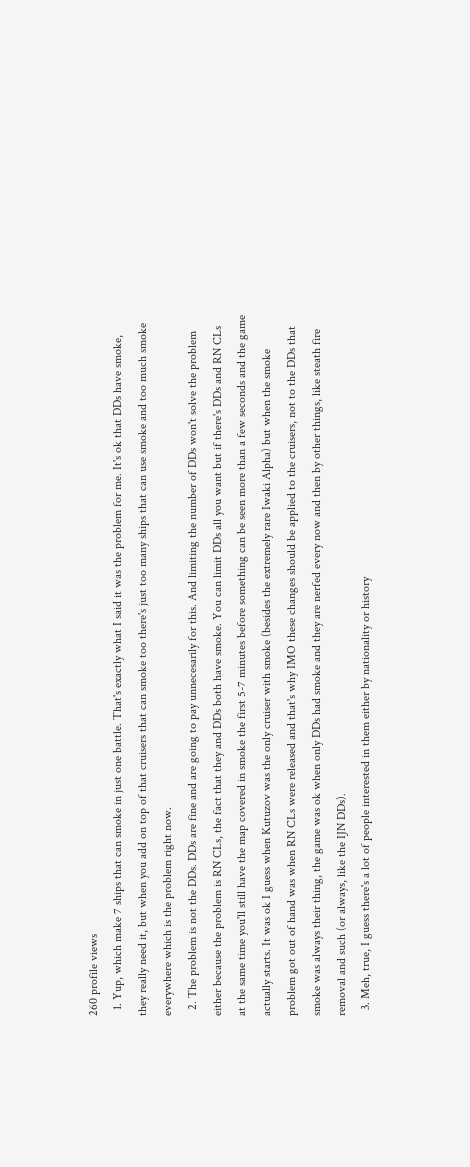260 profile views
  1. Yup, which make 7 ships that can smoke in just one battle. That's exactly what I said it was the problem for me. It's ok that DDs have smoke, they really need it, but when you add on top of that cruisers that can smoke too there's just too many ships that can use smoke and too much smoke everywhere which is the problem right now.
  2. The problem is not the DDs. DDs are fine and are going to pay unnecesarily for this. And limiting the number of DDs won't solve the problem either because the problem is RN CLs, the fact that they and DDs both have smoke. You can limit DDs all you want but if there's DDs and RN CLs at the same time you'll still have the map covered in smoke the first 5-7 minutes before something can be seen more than a few seconds and the game actually starts. It was ok I guess when Kutuzov was the only cruiser with smoke (besides the extremely rare Iwaki Alpha) but when the smoke problem got out of hand was when RN CLs were released and that's why IMO these changes should be applied to the cruisers, not to the DDs that smoke was always their thing, the game was ok when only DDs had smoke and they are nerfed every now and then by other things, like steath fire removal and such (or always, like the IJN DDs).
  3. Meh, true, I guess there's a lot of people interested in them either by nationality or history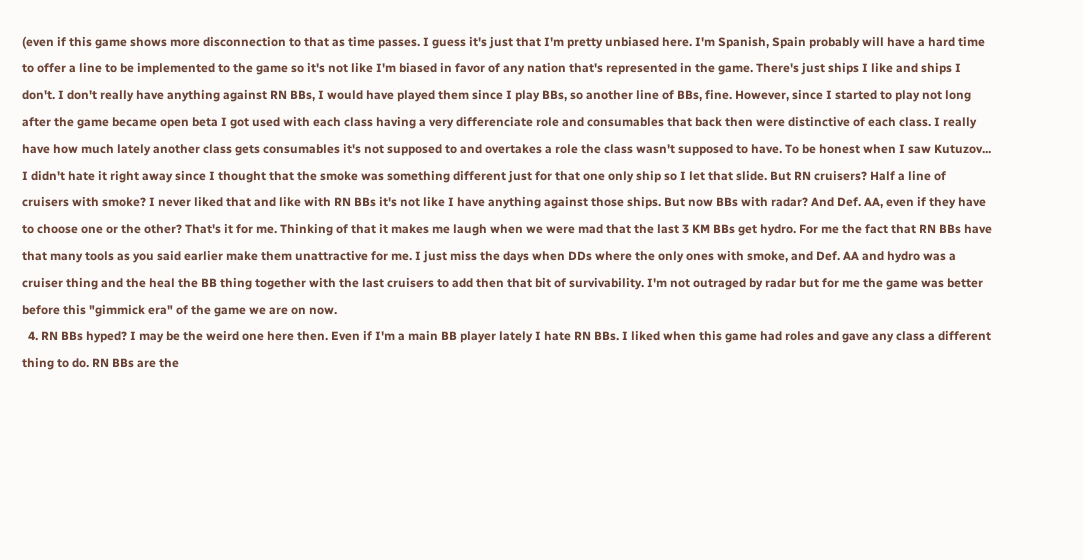(even if this game shows more disconnection to that as time passes. I guess it's just that I'm pretty unbiased here. I'm Spanish, Spain probably will have a hard time to offer a line to be implemented to the game so it's not like I'm biased in favor of any nation that's represented in the game. There's just ships I like and ships I don't. I don't really have anything against RN BBs, I would have played them since I play BBs, so another line of BBs, fine. However, since I started to play not long after the game became open beta I got used with each class having a very differenciate role and consumables that back then were distinctive of each class. I really have how much lately another class gets consumables it's not supposed to and overtakes a role the class wasn't supposed to have. To be honest when I saw Kutuzov... I didn't hate it right away since I thought that the smoke was something different just for that one only ship so I let that slide. But RN cruisers? Half a line of cruisers with smoke? I never liked that and like with RN BBs it's not like I have anything against those ships. But now BBs with radar? And Def. AA, even if they have to choose one or the other? That's it for me. Thinking of that it makes me laugh when we were mad that the last 3 KM BBs get hydro. For me the fact that RN BBs have that many tools as you said earlier make them unattractive for me. I just miss the days when DDs where the only ones with smoke, and Def. AA and hydro was a cruiser thing and the heal the BB thing together with the last cruisers to add then that bit of survivability. I'm not outraged by radar but for me the game was better before this "gimmick era" of the game we are on now.
  4. RN BBs hyped? I may be the weird one here then. Even if I'm a main BB player lately I hate RN BBs. I liked when this game had roles and gave any class a different thing to do. RN BBs are the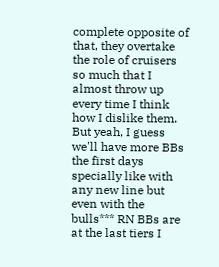complete opposite of that, they overtake the role of cruisers so much that I almost throw up every time I think how I dislike them. But yeah, I guess we'll have more BBs the first days specially like with any new line but even with the bulls*** RN BBs are at the last tiers I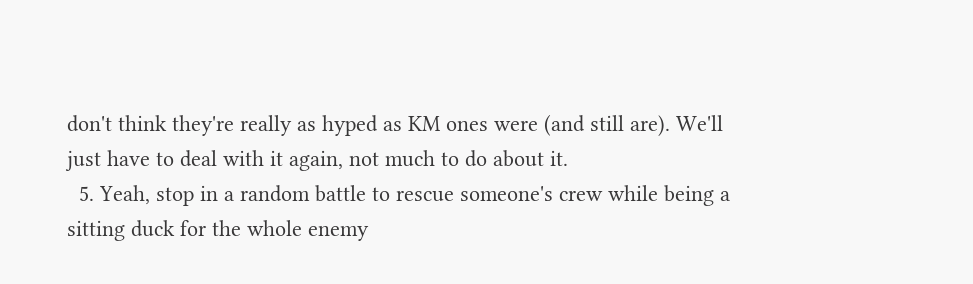don't think they're really as hyped as KM ones were (and still are). We'll just have to deal with it again, not much to do about it.
  5. Yeah, stop in a random battle to rescue someone's crew while being a sitting duck for the whole enemy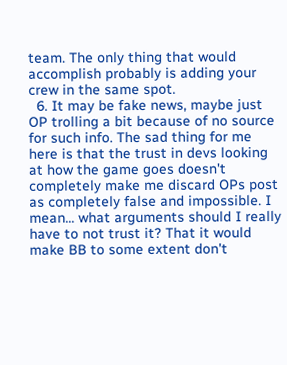team. The only thing that would accomplish probably is adding your crew in the same spot.
  6. It may be fake news, maybe just OP trolling a bit because of no source for such info. The sad thing for me here is that the trust in devs looking at how the game goes doesn't completely make me discard OPs post as completely false and impossible. I mean... what arguments should I really have to not trust it? That it would make BB to some extent don't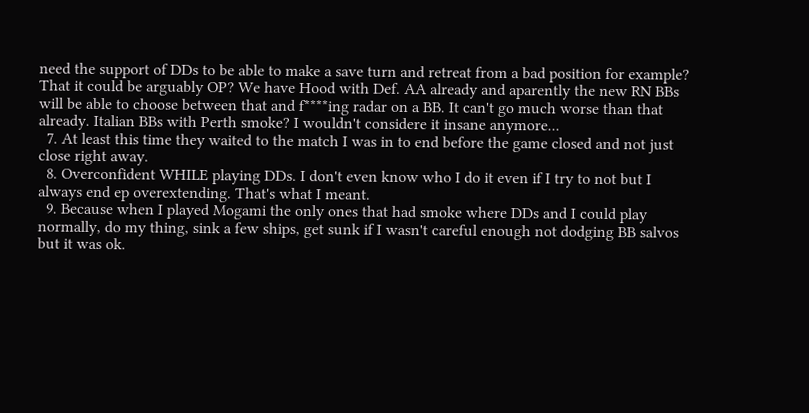need the support of DDs to be able to make a save turn and retreat from a bad position for example? That it could be arguably OP? We have Hood with Def. AA already and aparently the new RN BBs will be able to choose between that and f****ing radar on a BB. It can't go much worse than that already. Italian BBs with Perth smoke? I wouldn't considere it insane anymore...
  7. At least this time they waited to the match I was in to end before the game closed and not just close right away.
  8. Overconfident WHILE playing DDs. I don't even know who I do it even if I try to not but I always end ep overextending. That's what I meant.
  9. Because when I played Mogami the only ones that had smoke where DDs and I could play normally, do my thing, sink a few ships, get sunk if I wasn't careful enough not dodging BB salvos but it was ok.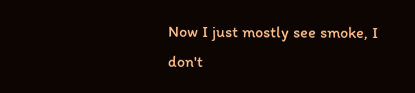Now I just mostly see smoke, I don't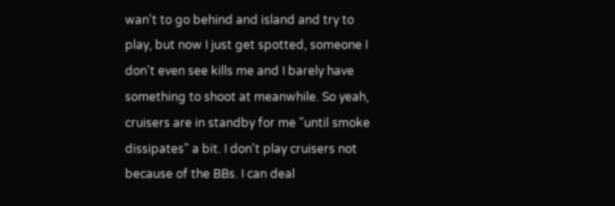wan't to go behind and island and try to play, but now I just get spotted, someone I don't even see kills me and I barely have something to shoot at meanwhile. So yeah, cruisers are in standby for me "until smoke dissipates" a bit. I don't play cruisers not because of the BBs. I can deal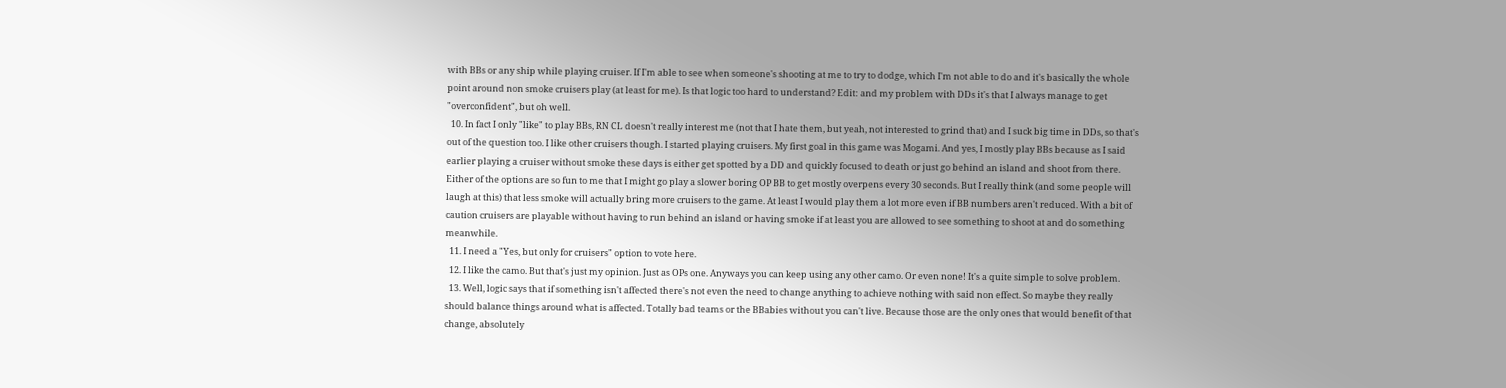with BBs or any ship while playing cruiser. If I'm able to see when someone's shooting at me to try to dodge, which I'm not able to do and it's basically the whole point around non smoke cruisers play (at least for me). Is that logic too hard to understand? Edit: and my problem with DDs it's that I always manage to get "overconfident", but oh well.
  10. In fact I only "like" to play BBs, RN CL doesn't really interest me (not that I hate them, but yeah, not interested to grind that) and I suck big time in DDs, so that's out of the question too. I like other cruisers though. I started playing cruisers. My first goal in this game was Mogami. And yes, I mostly play BBs because as I said earlier playing a cruiser without smoke these days is either get spotted by a DD and quickly focused to death or just go behind an island and shoot from there. Either of the options are so fun to me that I might go play a slower boring OP BB to get mostly overpens every 30 seconds. But I really think (and some people will laugh at this) that less smoke will actually bring more cruisers to the game. At least I would play them a lot more even if BB numbers aren't reduced. With a bit of caution cruisers are playable without having to run behind an island or having smoke if at least you are allowed to see something to shoot at and do something meanwhile.
  11. I need a "Yes, but only for cruisers" option to vote here.
  12. I like the camo. But that's just my opinion. Just as OPs one. Anyways you can keep using any other camo. Or even none! It's a quite simple to solve problem.
  13. Well, logic says that if something isn't affected there's not even the need to change anything to achieve nothing with said non effect. So maybe they really should balance things around what is affected. Totally bad teams or the BBabies without you can't live. Because those are the only ones that would benefit of that change, absolutely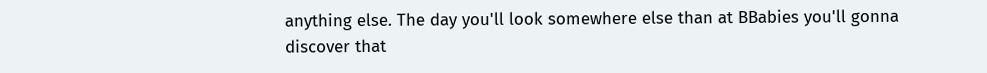anything else. The day you'll look somewhere else than at BBabies you'll gonna discover that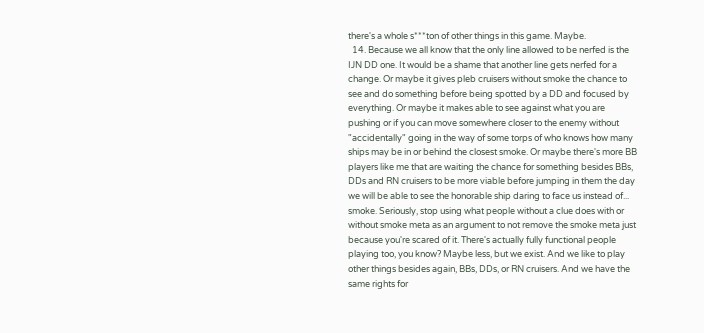there's a whole s***ton of other things in this game. Maybe.
  14. Because we all know that the only line allowed to be nerfed is the IJN DD one. It would be a shame that another line gets nerfed for a change. Or maybe it gives pleb cruisers without smoke the chance to see and do something before being spotted by a DD and focused by everything. Or maybe it makes able to see against what you are pushing or if you can move somewhere closer to the enemy without "accidentally" going in the way of some torps of who knows how many ships may be in or behind the closest smoke. Or maybe there's more BB players like me that are waiting the chance for something besides BBs, DDs and RN cruisers to be more viable before jumping in them the day we will be able to see the honorable ship daring to face us instead of... smoke. Seriously, stop using what people without a clue does with or without smoke meta as an argument to not remove the smoke meta just because you're scared of it. There's actually fully functional people playing too, you know? Maybe less, but we exist. And we like to play other things besides again, BBs, DDs, or RN cruisers. And we have the same rights for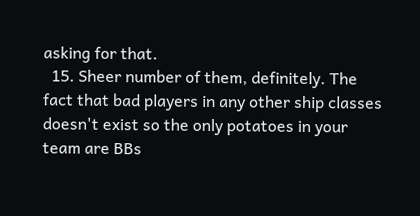asking for that.
  15. Sheer number of them, definitely. The fact that bad players in any other ship classes doesn't exist so the only potatoes in your team are BBs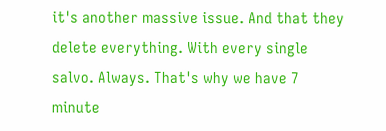it's another massive issue. And that they delete everything. With every single salvo. Always. That's why we have 7 minute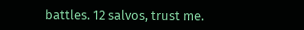battles. 12 salvos, trust me.